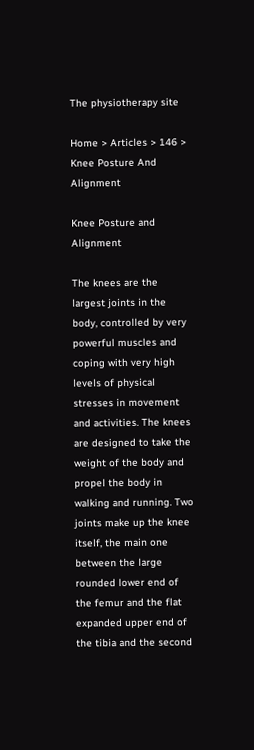The physiotherapy site

Home > Articles > 146 > Knee Posture And Alignment

Knee Posture and Alignment

The knees are the largest joints in the body, controlled by very powerful muscles and coping with very high levels of physical stresses in movement and activities. The knees are designed to take the weight of the body and propel the body in walking and running. Two joints make up the knee itself, the main one between the large rounded lower end of the femur and the flat expanded upper end of the tibia and the second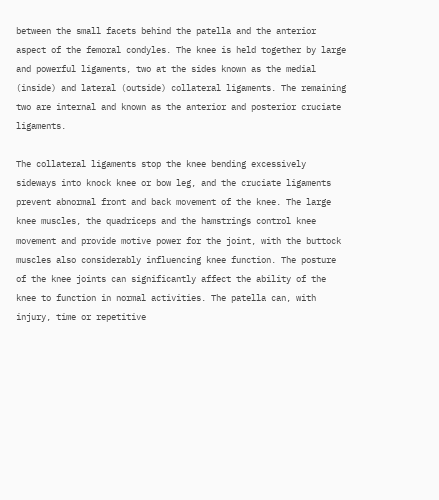between the small facets behind the patella and the anterior aspect of the femoral condyles. The knee is held together by large and powerful ligaments, two at the sides known as the medial (inside) and lateral (outside) collateral ligaments. The remaining two are internal and known as the anterior and posterior cruciate ligaments.

The collateral ligaments stop the knee bending excessively sideways into knock knee or bow leg, and the cruciate ligaments prevent abnormal front and back movement of the knee. The large knee muscles, the quadriceps and the hamstrings control knee movement and provide motive power for the joint, with the buttock muscles also considerably influencing knee function. The posture of the knee joints can significantly affect the ability of the knee to function in normal activities. The patella can, with injury, time or repetitive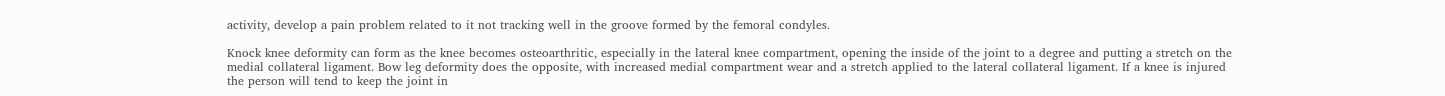activity, develop a pain problem related to it not tracking well in the groove formed by the femoral condyles.

Knock knee deformity can form as the knee becomes osteoarthritic, especially in the lateral knee compartment, opening the inside of the joint to a degree and putting a stretch on the medial collateral ligament. Bow leg deformity does the opposite, with increased medial compartment wear and a stretch applied to the lateral collateral ligament. If a knee is injured the person will tend to keep the joint in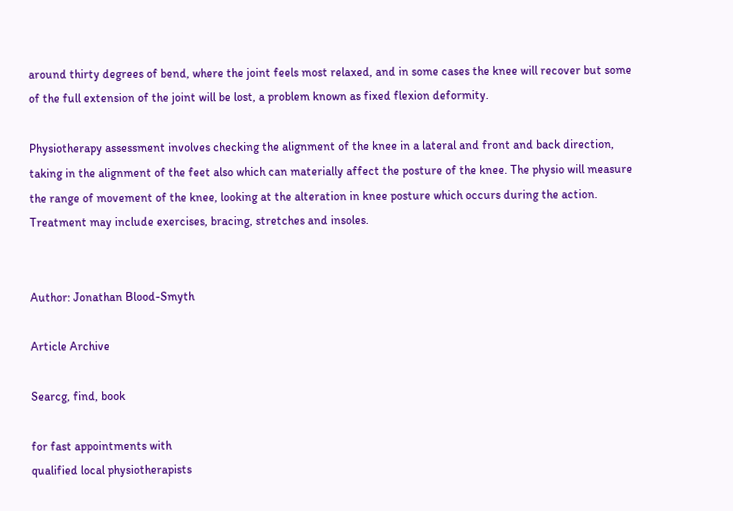around thirty degrees of bend, where the joint feels most relaxed, and in some cases the knee will recover but some of the full extension of the joint will be lost, a problem known as fixed flexion deformity.

Physiotherapy assessment involves checking the alignment of the knee in a lateral and front and back direction, taking in the alignment of the feet also which can materially affect the posture of the knee. The physio will measure the range of movement of the knee, looking at the alteration in knee posture which occurs during the action. Treatment may include exercises, bracing, stretches and insoles.


Author: Jonathan Blood-Smyth

Article Archive

Searcg, find, book

for fast appointments with
qualified local physiotherapists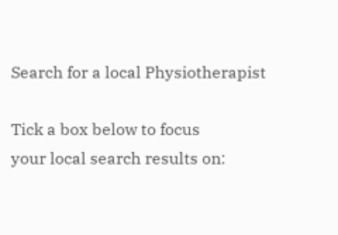Search for a local Physiotherapist

Tick a box below to focus
your local search results on: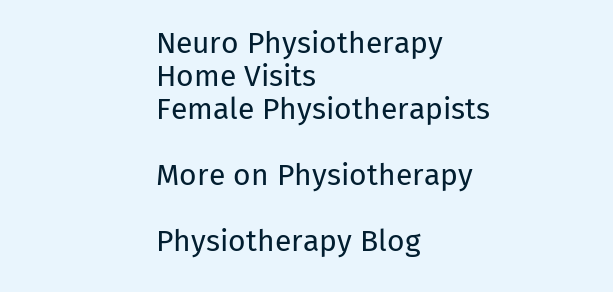Neuro Physiotherapy
Home Visits
Female Physiotherapists

More on Physiotherapy

Physiotherapy Blog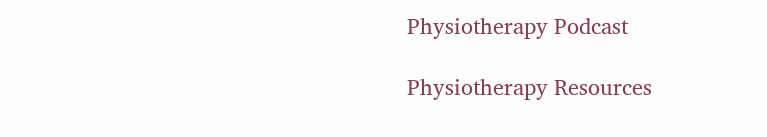Physiotherapy Podcast

Physiotherapy Resources